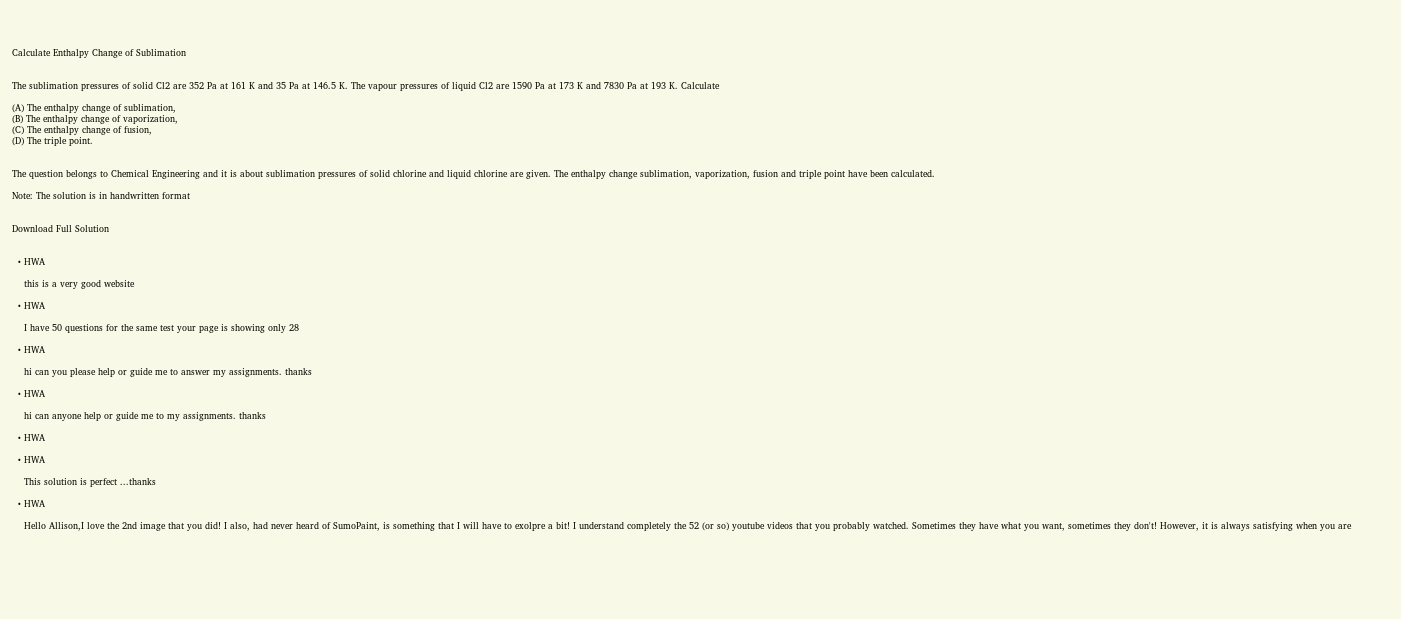Calculate Enthalpy Change of Sublimation


The sublimation pressures of solid Cl2 are 352 Pa at 161 K and 35 Pa at 146.5 K. The vapour pressures of liquid Cl2 are 1590 Pa at 173 K and 7830 Pa at 193 K. Calculate

(A) The enthalpy change of sublimation,
(B) The enthalpy change of vaporization,
(C) The enthalpy change of fusion,
(D) The triple point.


The question belongs to Chemical Engineering and it is about sublimation pressures of solid chlorine and liquid chlorine are given. The enthalpy change sublimation, vaporization, fusion and triple point have been calculated.

Note: The solution is in handwritten format


Download Full Solution


  • HWA

    this is a very good website

  • HWA

    I have 50 questions for the same test your page is showing only 28

  • HWA

    hi can you please help or guide me to answer my assignments. thanks

  • HWA

    hi can anyone help or guide me to my assignments. thanks

  • HWA

  • HWA

    This solution is perfect ...thanks

  • HWA

    Hello Allison,I love the 2nd image that you did! I also, had never heard of SumoPaint, is something that I will have to exolpre a bit! I understand completely the 52 (or so) youtube videos that you probably watched. Sometimes they have what you want, sometimes they don't! However, it is always satisfying when you are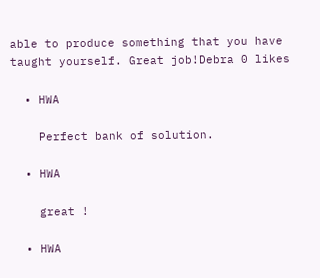able to produce something that you have taught yourself. Great job!Debra 0 likes

  • HWA

    Perfect bank of solution.

  • HWA

    great !

  • HWA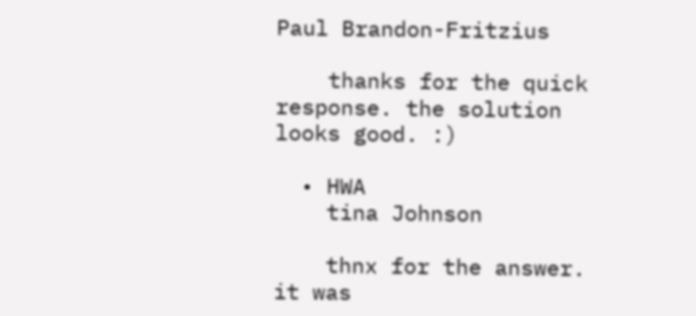Paul Brandon-Fritzius

    thanks for the quick response. the solution looks good. :)

  • HWA
    tina Johnson

    thnx for the answer. it was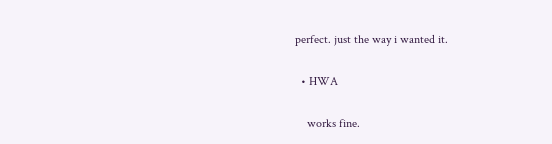perfect. just the way i wanted it.

  • HWA

    works fine.